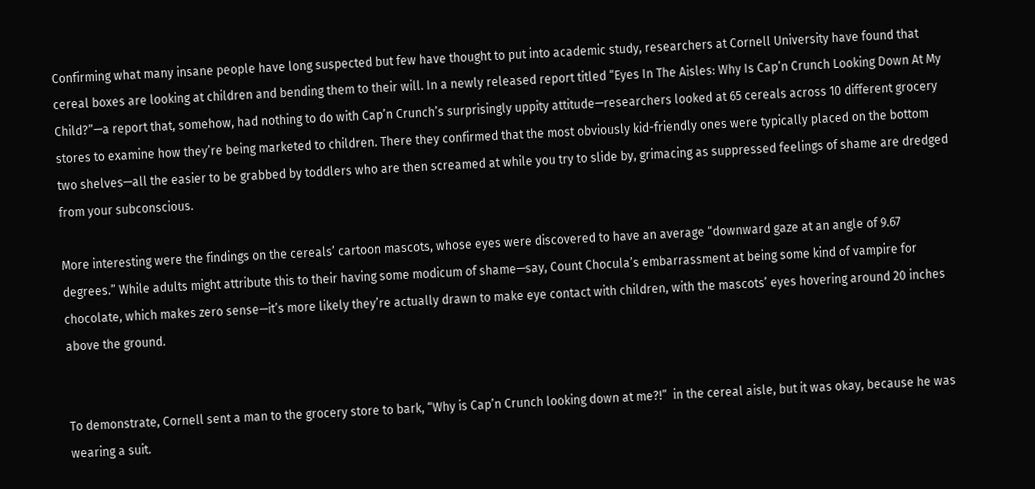Confirming what many insane people have long suspected but few have thought to put into academic study, researchers at Cornell University have found that cereal boxes are looking at children and bending them to their will. In a newly released report titled “Eyes In The Aisles: Why Is Cap’n Crunch Looking Down At My Child?”—a report that, somehow, had nothing to do with Cap’n Crunch’s surprisingly uppity attitude—researchers looked at 65 cereals across 10 different grocery stores to examine how they’re being marketed to children. There they confirmed that the most obviously kid-friendly ones were typically placed on the bottom two shelves—all the easier to be grabbed by toddlers who are then screamed at while you try to slide by, grimacing as suppressed feelings of shame are dredged from your subconscious.

More interesting were the findings on the cereals’ cartoon mascots, whose eyes were discovered to have an average “downward gaze at an angle of 9.67 degrees.” While adults might attribute this to their having some modicum of shame—say, Count Chocula’s embarrassment at being some kind of vampire for chocolate, which makes zero sense—it’s more likely they’re actually drawn to make eye contact with children, with the mascots’ eyes hovering around 20 inches above the ground.


To demonstrate, Cornell sent a man to the grocery store to bark, “Why is Cap’n Crunch looking down at me?!”  in the cereal aisle, but it was okay, because he was wearing a suit.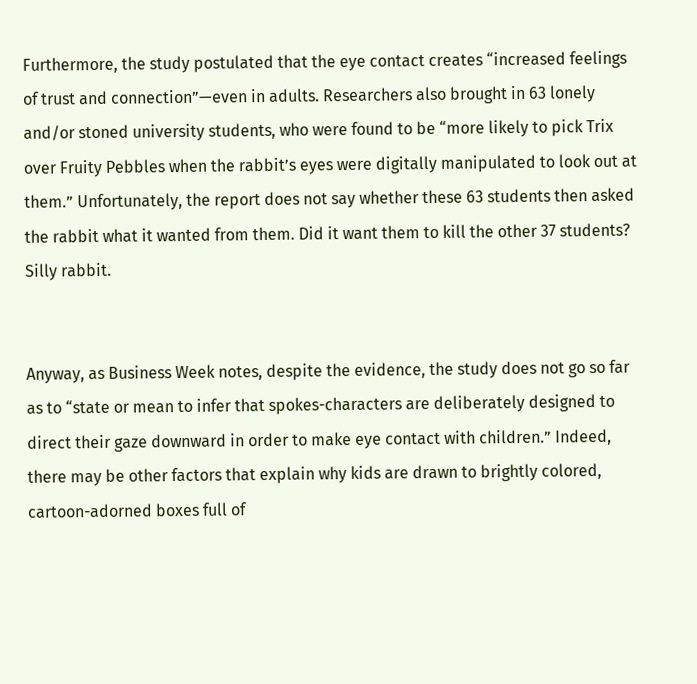Furthermore, the study postulated that the eye contact creates “increased feelings of trust and connection”—even in adults. Researchers also brought in 63 lonely and/or stoned university students, who were found to be “more likely to pick Trix over Fruity Pebbles when the rabbit’s eyes were digitally manipulated to look out at them.” Unfortunately, the report does not say whether these 63 students then asked the rabbit what it wanted from them. Did it want them to kill the other 37 students? Silly rabbit.


Anyway, as Business Week notes, despite the evidence, the study does not go so far as to “state or mean to infer that spokes-characters are deliberately designed to direct their gaze downward in order to make eye contact with children.” Indeed, there may be other factors that explain why kids are drawn to brightly colored, cartoon-adorned boxes full of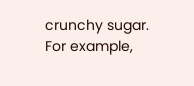crunchy sugar. For example,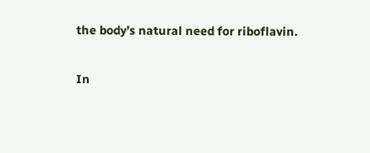the body’s natural need for riboflavin.

In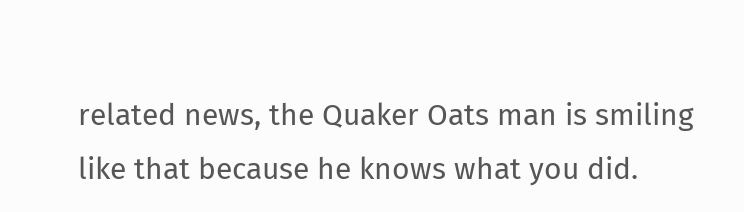related news, the Quaker Oats man is smiling like that because he knows what you did.